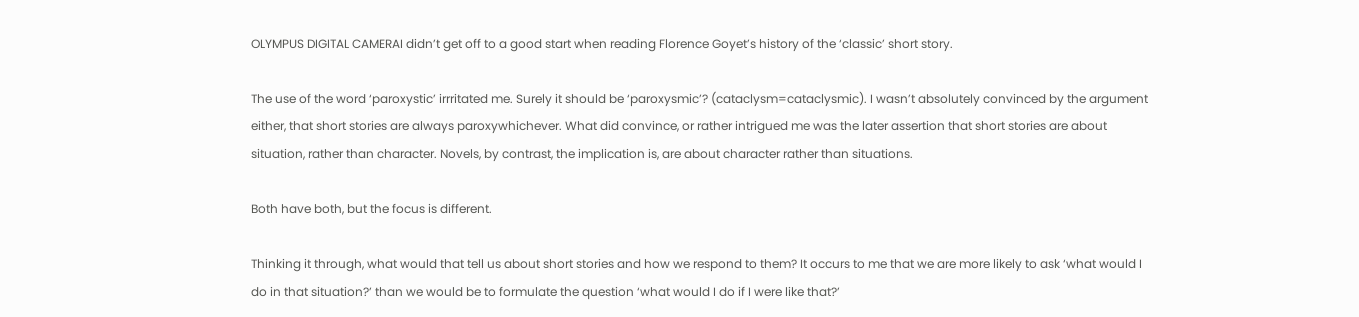OLYMPUS DIGITAL CAMERAI didn’t get off to a good start when reading Florence Goyet’s history of the ‘classic’ short story.

The use of the word ‘paroxystic’ irrritated me. Surely it should be ‘paroxysmic’? (cataclysm=cataclysmic). I wasn’t absolutely convinced by the argument either, that short stories are always paroxywhichever. What did convince, or rather intrigued me was the later assertion that short stories are about situation, rather than character. Novels, by contrast, the implication is, are about character rather than situations.

Both have both, but the focus is different.

Thinking it through, what would that tell us about short stories and how we respond to them? It occurs to me that we are more likely to ask ‘what would I do in that situation?’ than we would be to formulate the question ‘what would I do if I were like that?’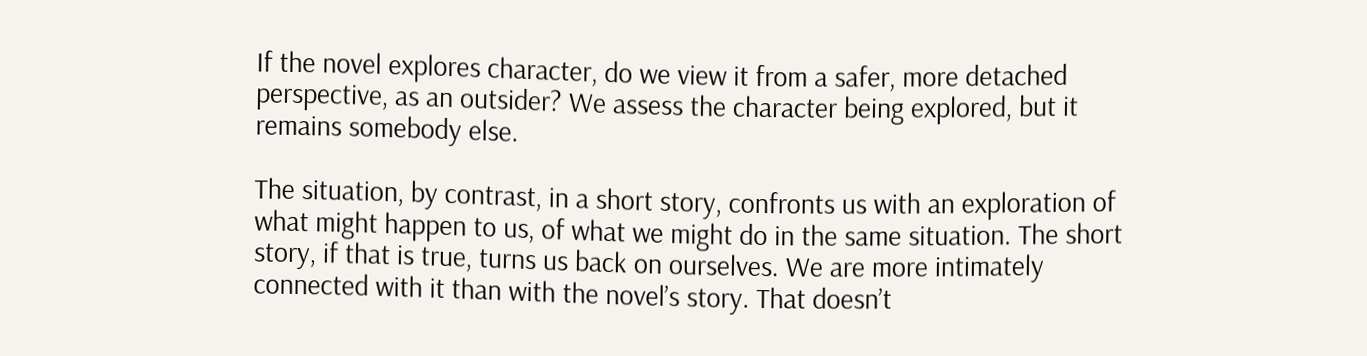If the novel explores character, do we view it from a safer, more detached perspective, as an outsider? We assess the character being explored, but it remains somebody else.

The situation, by contrast, in a short story, confronts us with an exploration of what might happen to us, of what we might do in the same situation. The short story, if that is true, turns us back on ourselves. We are more intimately connected with it than with the novel’s story. That doesn’t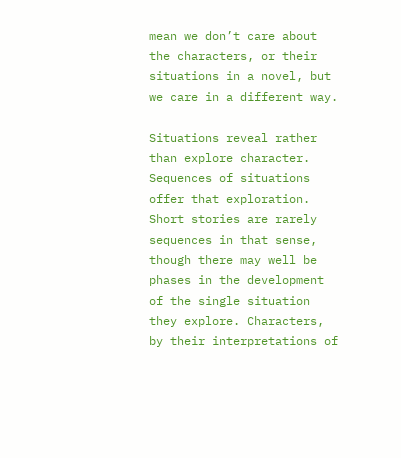mean we don’t care about the characters, or their situations in a novel, but we care in a different way.

Situations reveal rather than explore character. Sequences of situations offer that exploration. Short stories are rarely sequences in that sense, though there may well be phases in the development of the single situation they explore. Characters, by their interpretations of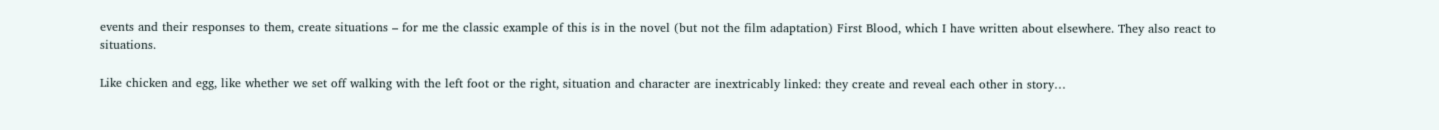events and their responses to them, create situations – for me the classic example of this is in the novel (but not the film adaptation) First Blood, which I have written about elsewhere. They also react to situations.

Like chicken and egg, like whether we set off walking with the left foot or the right, situation and character are inextricably linked: they create and reveal each other in story…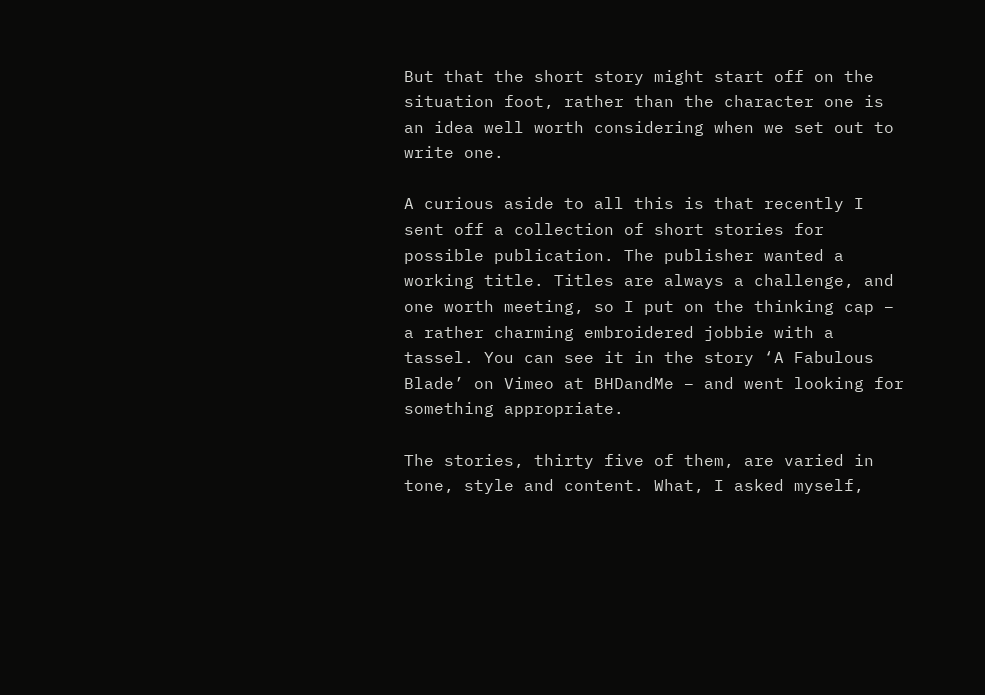But that the short story might start off on the situation foot, rather than the character one is an idea well worth considering when we set out to write one.

A curious aside to all this is that recently I sent off a collection of short stories for possible publication. The publisher wanted a working title. Titles are always a challenge, and one worth meeting, so I put on the thinking cap – a rather charming embroidered jobbie with a tassel. You can see it in the story ‘A Fabulous Blade’ on Vimeo at BHDandMe – and went looking for something appropriate.

The stories, thirty five of them, are varied in tone, style and content. What, I asked myself,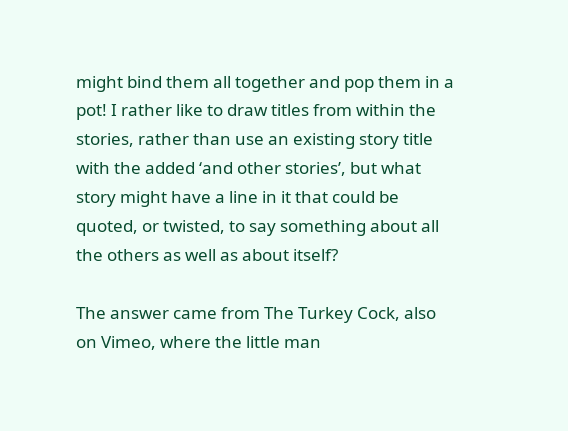might bind them all together and pop them in a pot! I rather like to draw titles from within the stories, rather than use an existing story title with the added ‘and other stories’, but what story might have a line in it that could be quoted, or twisted, to say something about all the others as well as about itself?

The answer came from The Turkey Cock, also on Vimeo, where the little man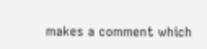makes a comment which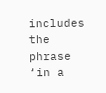includes the phrase ‘in a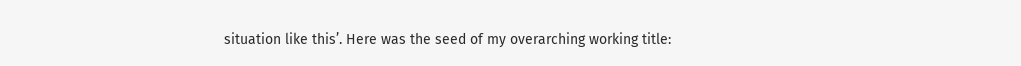situation like this’. Here was the seed of my overarching working title: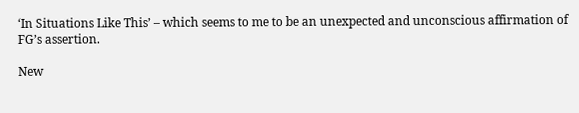‘In Situations Like This’ – which seems to me to be an unexpected and unconscious affirmation of FG’s assertion.

New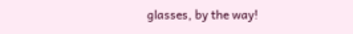glasses, by the way!